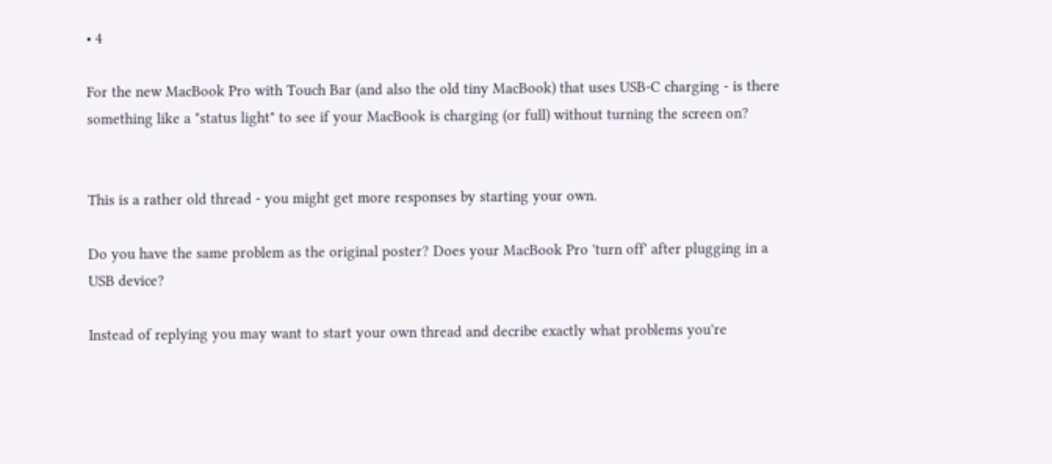• 4

For the new MacBook Pro with Touch Bar (and also the old tiny MacBook) that uses USB-C charging - is there something like a "status light" to see if your MacBook is charging (or full) without turning the screen on?


This is a rather old thread - you might get more responses by starting your own.

Do you have the same problem as the original poster? Does your MacBook Pro 'turn off' after plugging in a USB device?

Instead of replying you may want to start your own thread and decribe exactly what problems you're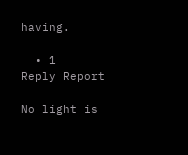having.

  • 1
Reply Report

No light is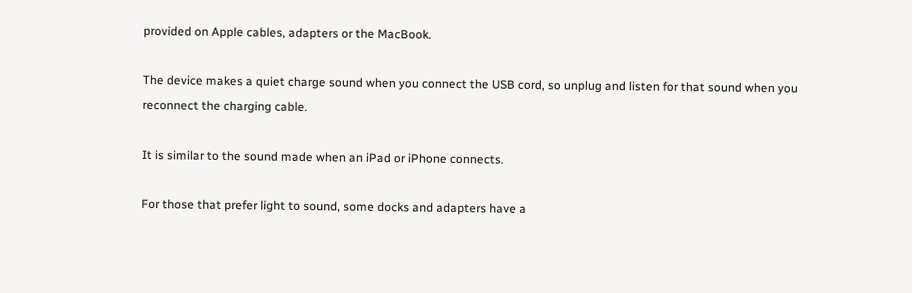provided on Apple cables, adapters or the MacBook.

The device makes a quiet charge sound when you connect the USB cord, so unplug and listen for that sound when you reconnect the charging cable.

It is similar to the sound made when an iPad or iPhone connects.

For those that prefer light to sound, some docks and adapters have a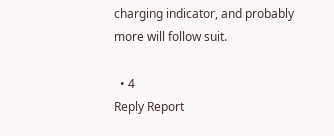charging indicator, and probably more will follow suit.

  • 4
Reply Report